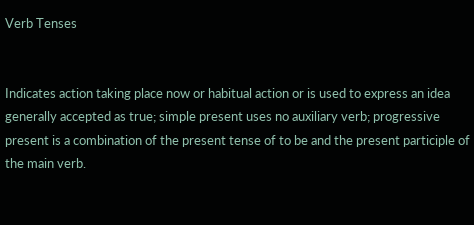Verb Tenses


Indicates action taking place now or habitual action or is used to express an idea generally accepted as true; simple present uses no auxiliary verb; progressive present is a combination of the present tense of to be and the present participle of the main verb.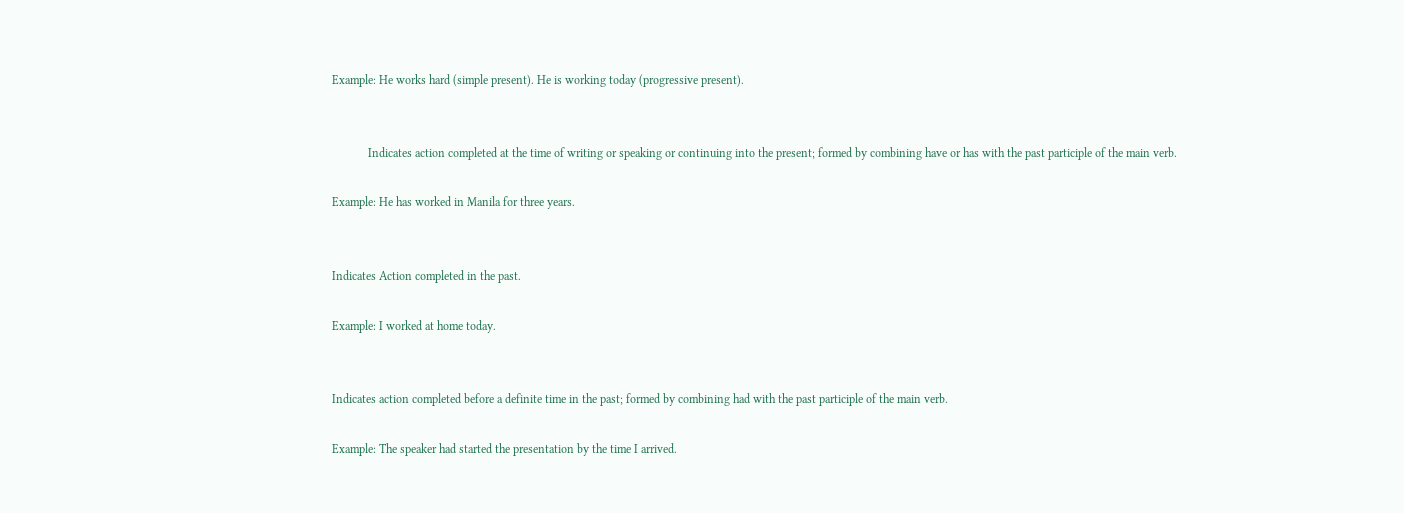Example: He works hard (simple present). He is working today (progressive present).


            Indicates action completed at the time of writing or speaking or continuing into the present; formed by combining have or has with the past participle of the main verb.

Example: He has worked in Manila for three years.


Indicates Action completed in the past.

Example: I worked at home today.


Indicates action completed before a definite time in the past; formed by combining had with the past participle of the main verb.

Example: The speaker had started the presentation by the time I arrived.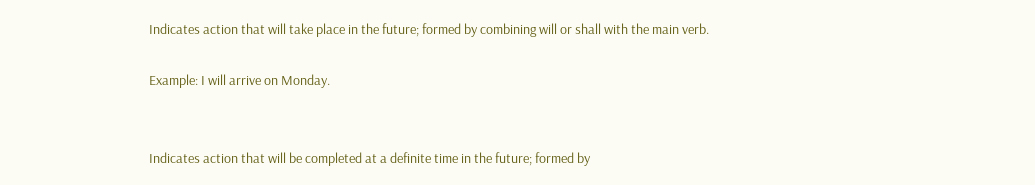Indicates action that will take place in the future; formed by combining will or shall with the main verb.

Example: I will arrive on Monday.


Indicates action that will be completed at a definite time in the future; formed by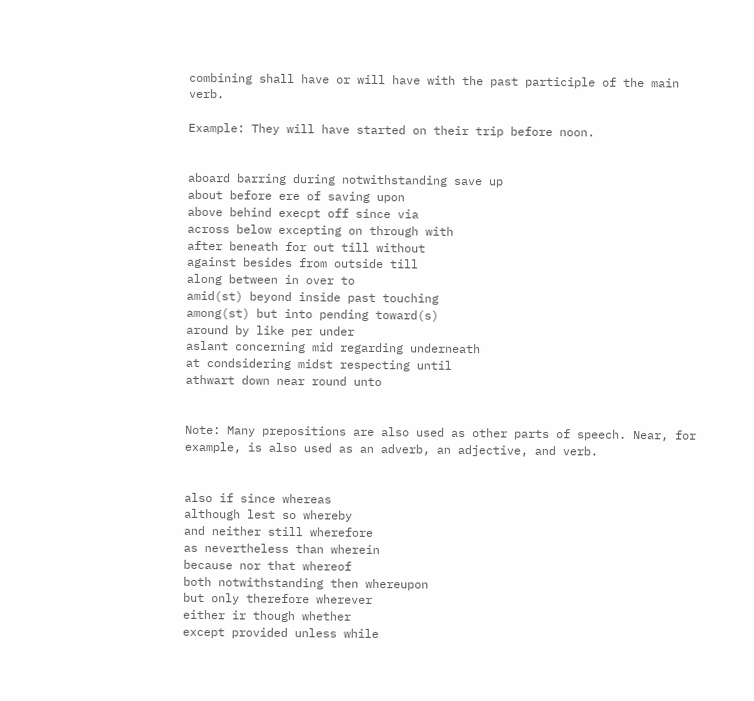combining shall have or will have with the past participle of the main verb.

Example: They will have started on their trip before noon.


aboard barring during notwithstanding save up
about before ere of saving upon
above behind execpt off since via
across below excepting on through with
after beneath for out till without
against besides from outside till
along between in over to
amid(st) beyond inside past touching
among(st) but into pending toward(s)
around by like per under
aslant concerning mid regarding underneath
at condsidering midst respecting until
athwart down near round unto


Note: Many prepositions are also used as other parts of speech. Near, for example, is also used as an adverb, an adjective, and verb.


also if since whereas
although lest so whereby
and neither still wherefore
as nevertheless than wherein
because nor that whereof
both notwithstanding then whereupon
but only therefore wherever
either ir though whether
except provided unless while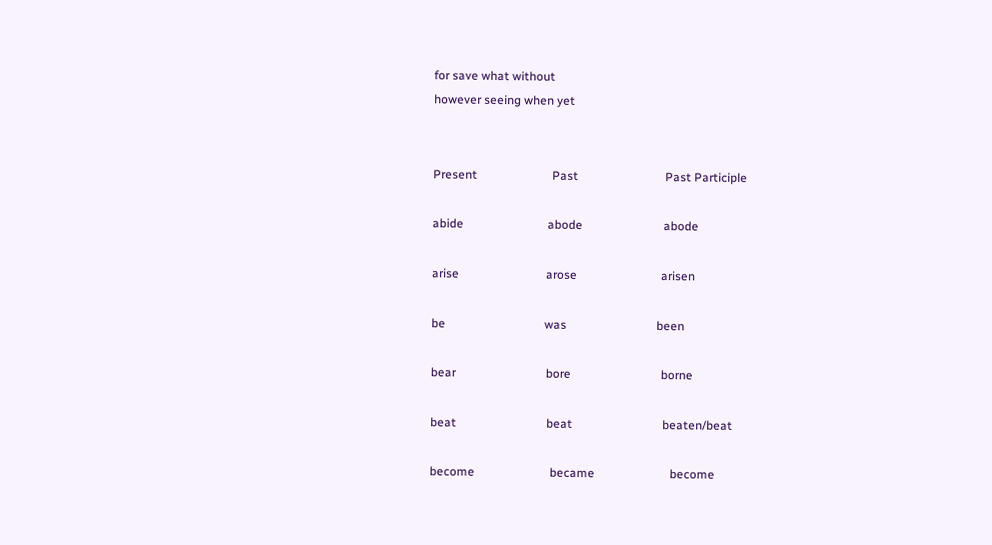for save what without
however seeing when yet


Present                         Past                             Past Participle

abide                            abode                           abode

arise                             arose                            arisen

be                                 was                              been

bear                              bore                              borne

beat                              beat                              beaten/beat

become                         became                         become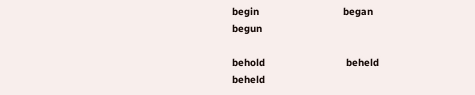begin                            began                           begun

behold                           beheld                           beheld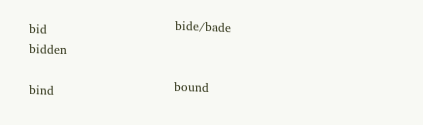bid                                bide/bade                      bidden

bind                              bound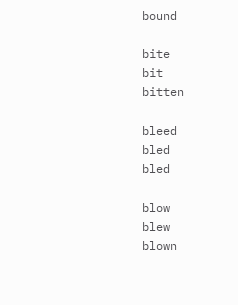bound

bite                               bit                                 bitten

bleed                            bled                              bled

blow                             blew                             blown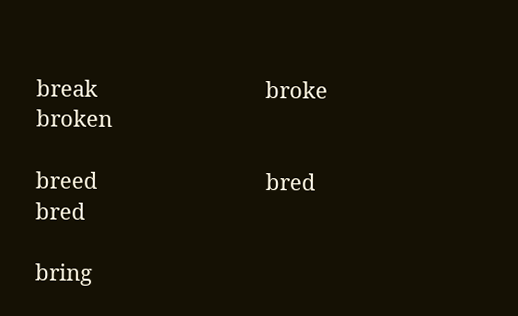break                            broke                            broken

breed                            bred                              bred

bring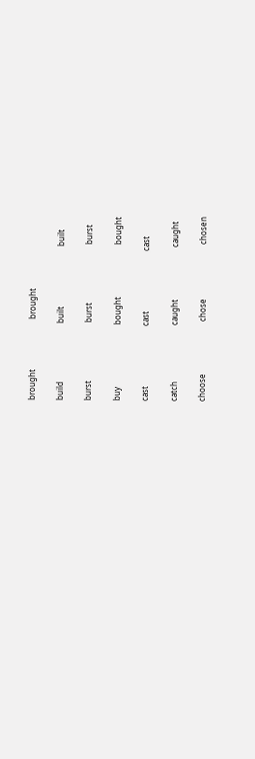brought                         brought

build                             built                              built

burst                             burst                             burst

buy                               bought                          bought

cast                              cast                              cast

catch                            caught                          caught

choose                          chose                           chosen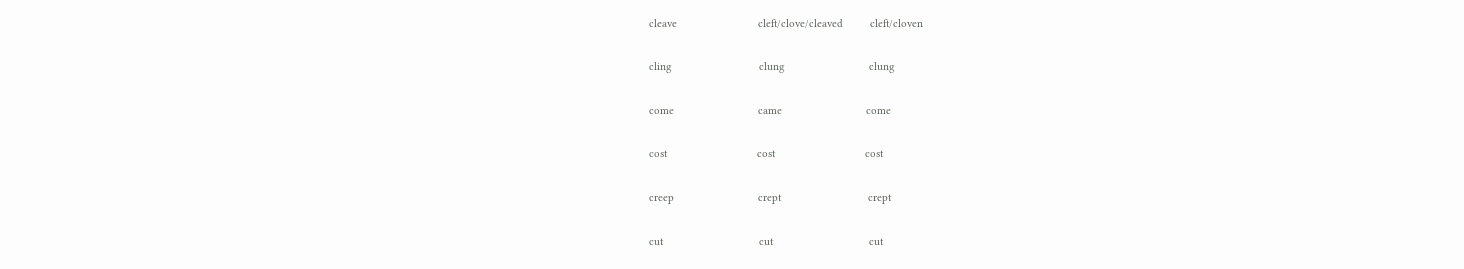cleave                           cleft/clove/cleaved         cleft/cloven

cling                             clung                            clung

come                            came                            come

cost                              cost                              cost

creep                            crept                             crept

cut                                cut                                cut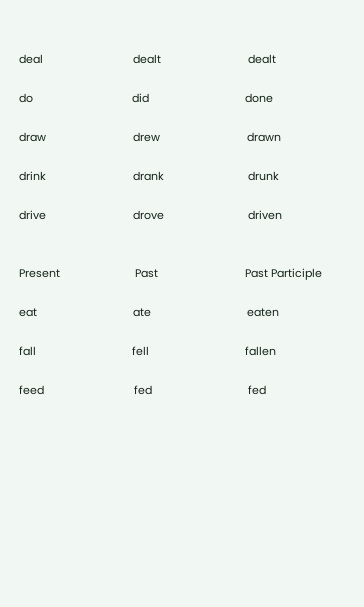deal                              dealt                             dealt

do                                 did                                done

draw                             drew                             drawn

drink                             drank                            drunk

drive                             drove                            driven


Present                         Past                             Past Participle

eat                                ate                                eaten

fall                                fell                                fallen

feed                              fed                                fed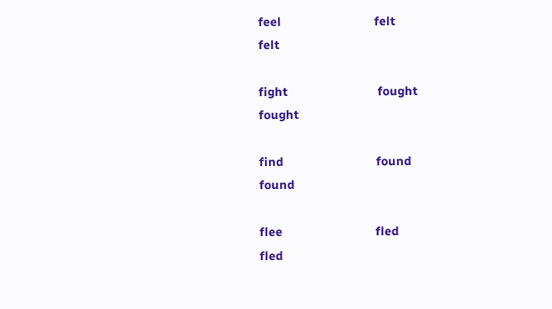feel                               felt                                felt

fight                              fought                           fought

find                               found                            found

flee                               fled                               fled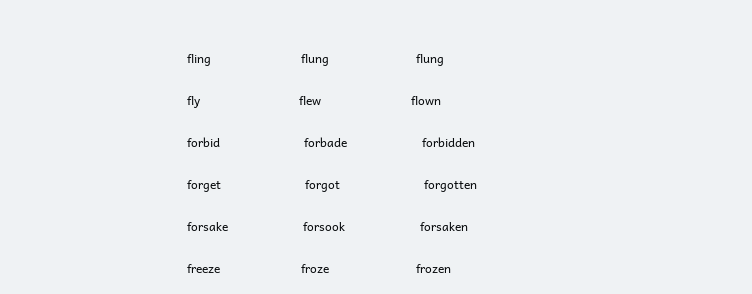fling                              flung                             flung

fly                                 flew                              flown

forbid                            forbade                         forbidden

forget                            forgot                            forgotten

forsake                         forsook                         forsaken

freeze                           froze                             frozen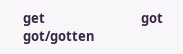get                                got                                got/gotten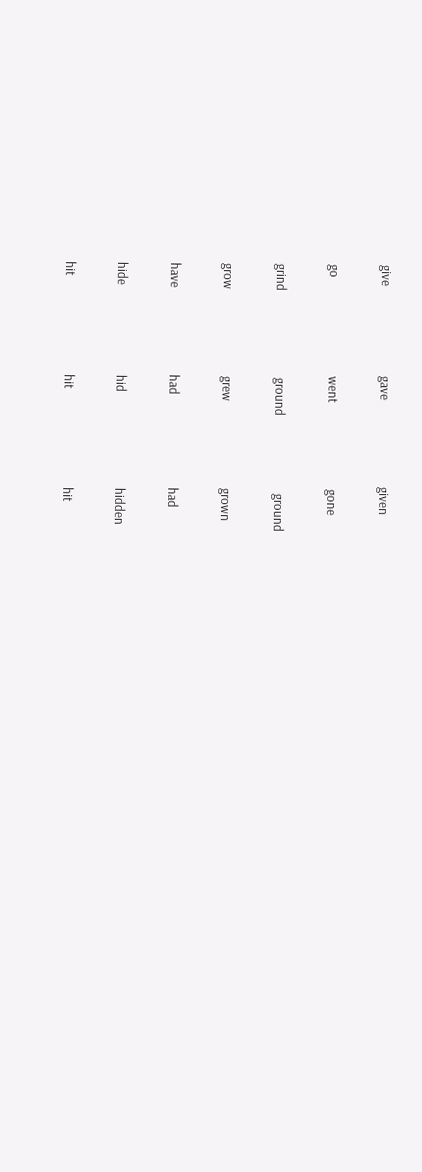give                              gave                             given

go                                 went                             gone

grind                             ground                          ground

grow                             grew                             grown

have                             had                               had

hide                              hid                                hidden

hit                                 hit                                 hit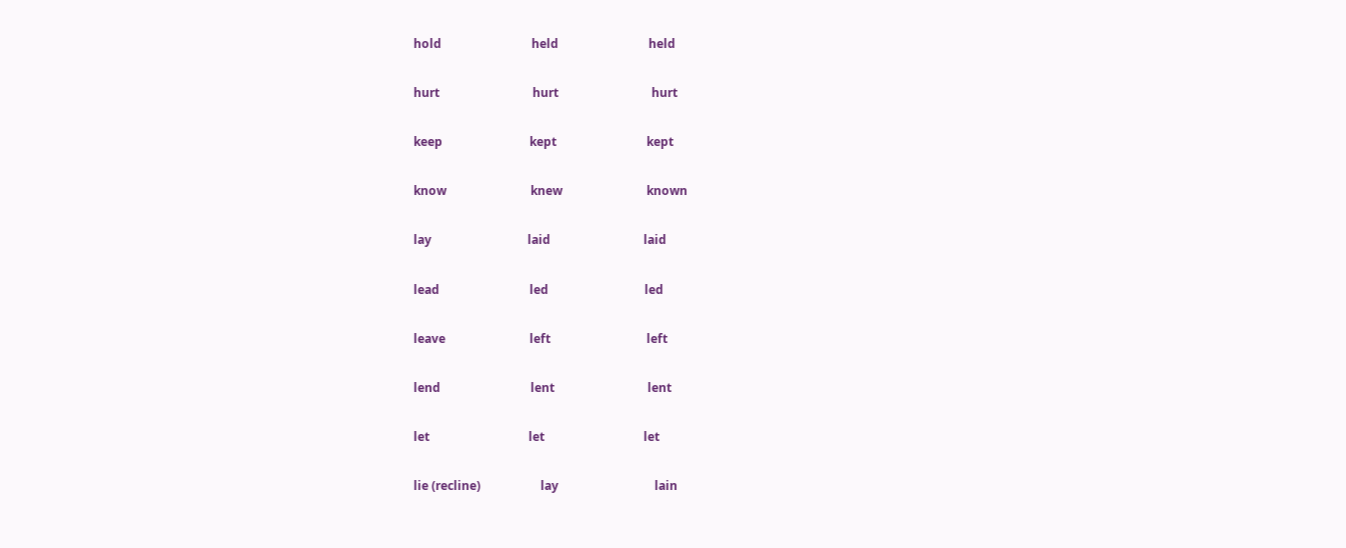hold                              held                              held

hurt                               hurt                               hurt

keep                             kept                              kept

know                            knew                            known

lay                                laid                               laid

lead                              led                                led

leave                            left                                left

lend                              lent                               lent

let                                 let                                 let

lie (recline)                    lay                                lain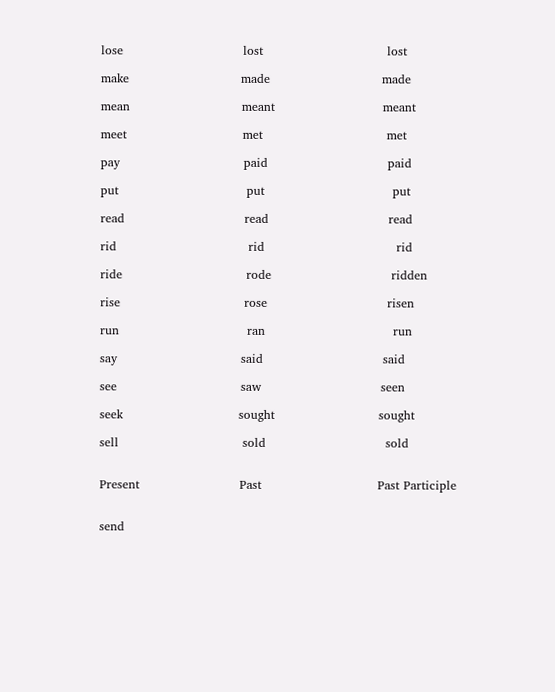lose                              lost                               lost

make                            made                            made

mean                            meant                           meant

meet                             met                               met

pay                               paid                              paid

put                                put                                put

read                              read                              read

rid                                 rid                                 rid

ride                               rode                              ridden

rise                               rose                              risen

run                                ran                                run

say                               said                              said

see                               saw                              seen

seek                             sought                          sought

sell                               sold                              sold


Present                         Past                             Past Participle


send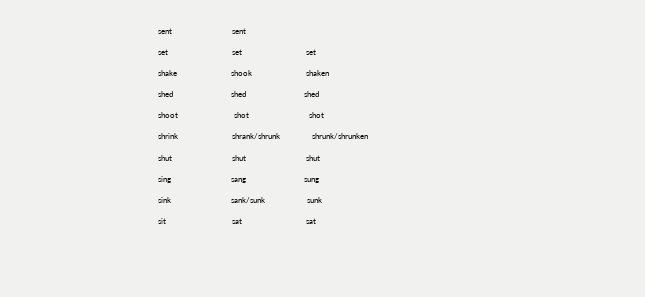sent                              sent

set                                set                                set

shake                           shook                           shaken

shed                             shed                             shed

shoot                            shot                              shot

shrink                           shrank/shrunk                shrunk/shrunken

shut                              shut                              shut

sing                              sang                             sung

sink                              sank/sunk                     sunk

sit                                 sat                                sat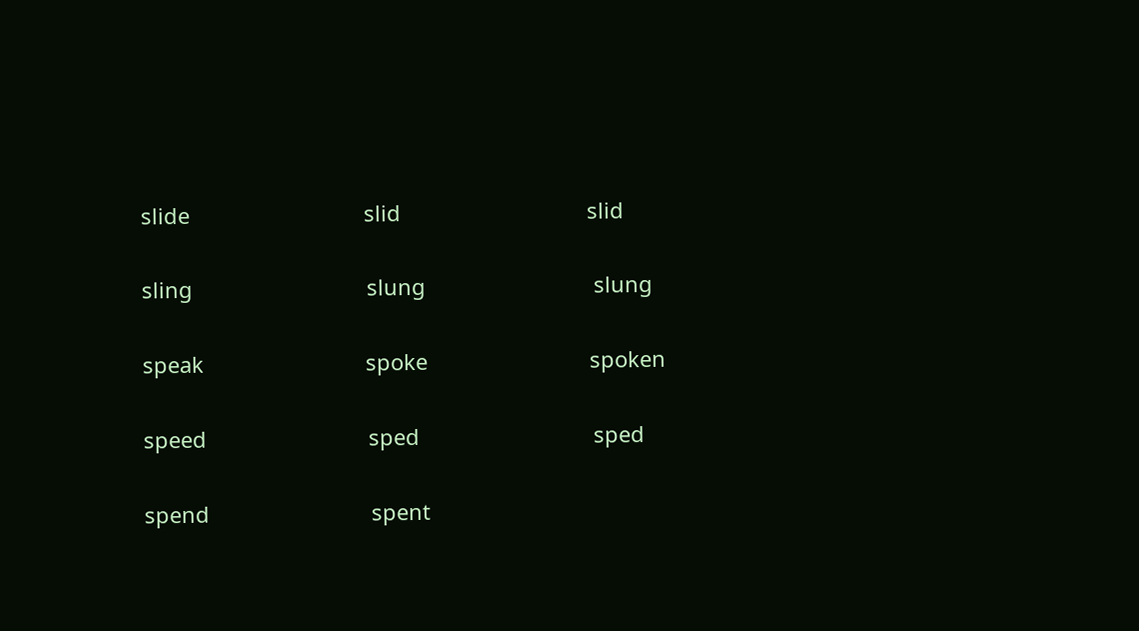slide                             slid                               slid

sling                             slung                            slung

speak                           spoke                           spoken

speed                           sped                             sped

spend                           spent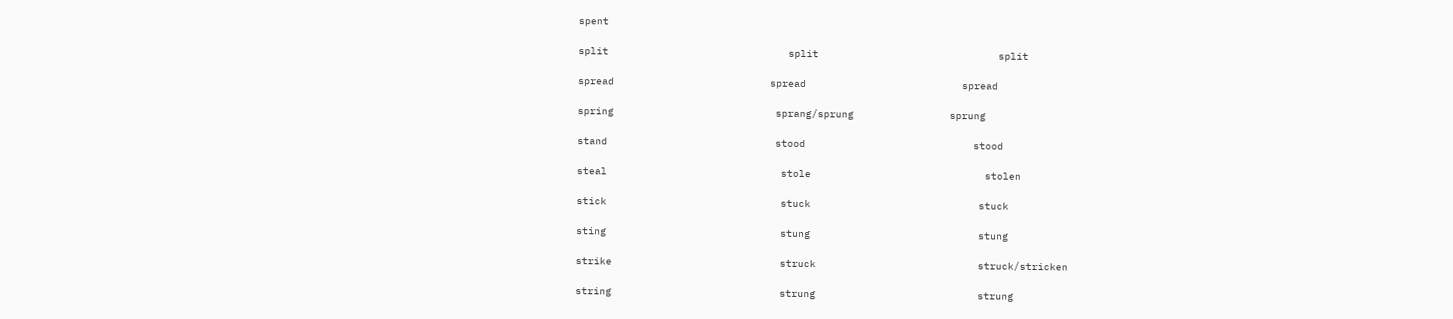spent

split                              split                              split

spread                          spread                          spread

spring                           sprang/sprung                sprung

stand                            stood                            stood

steal                             stole                             stolen

stick                             stuck                            stuck

sting                             stung                            stung

strike                            struck                           struck/stricken

string                            strung                           strung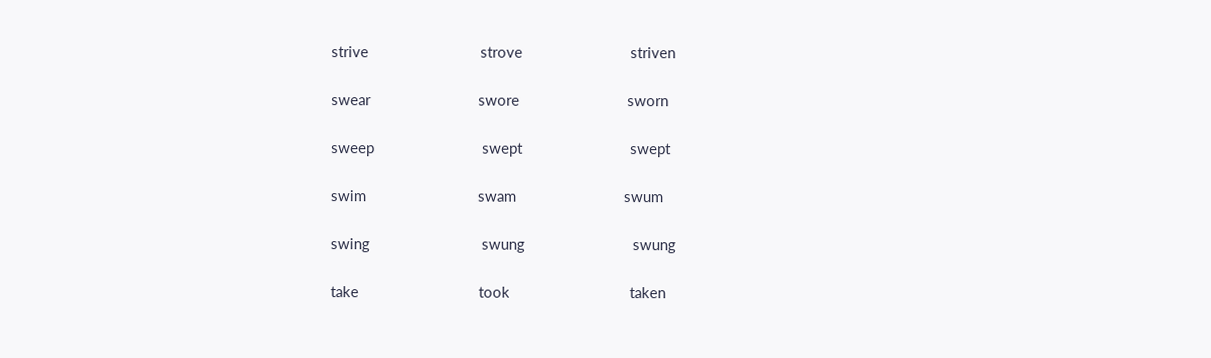strive                            strove                           striven

swear                           swore                           sworn

sweep                           swept                           swept

swim                            swam                           swum

swing                            swung                           swung

take                              took                              taken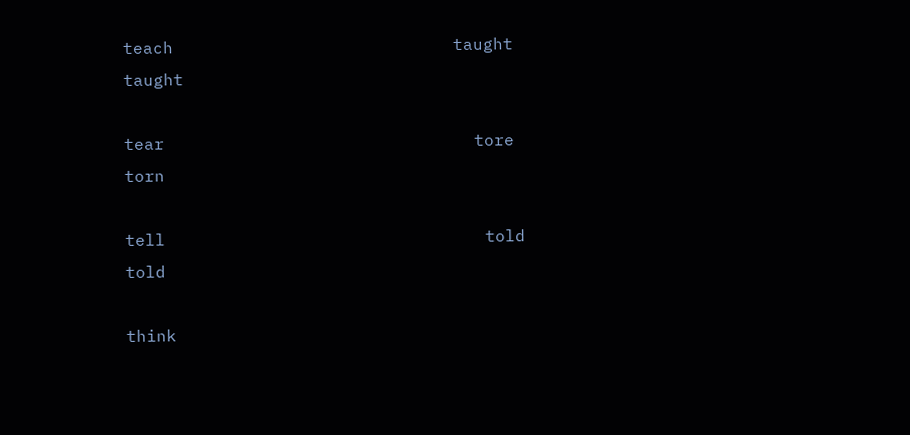teach                            taught                           taught

tear                               tore                               torn

tell                                told                               told

think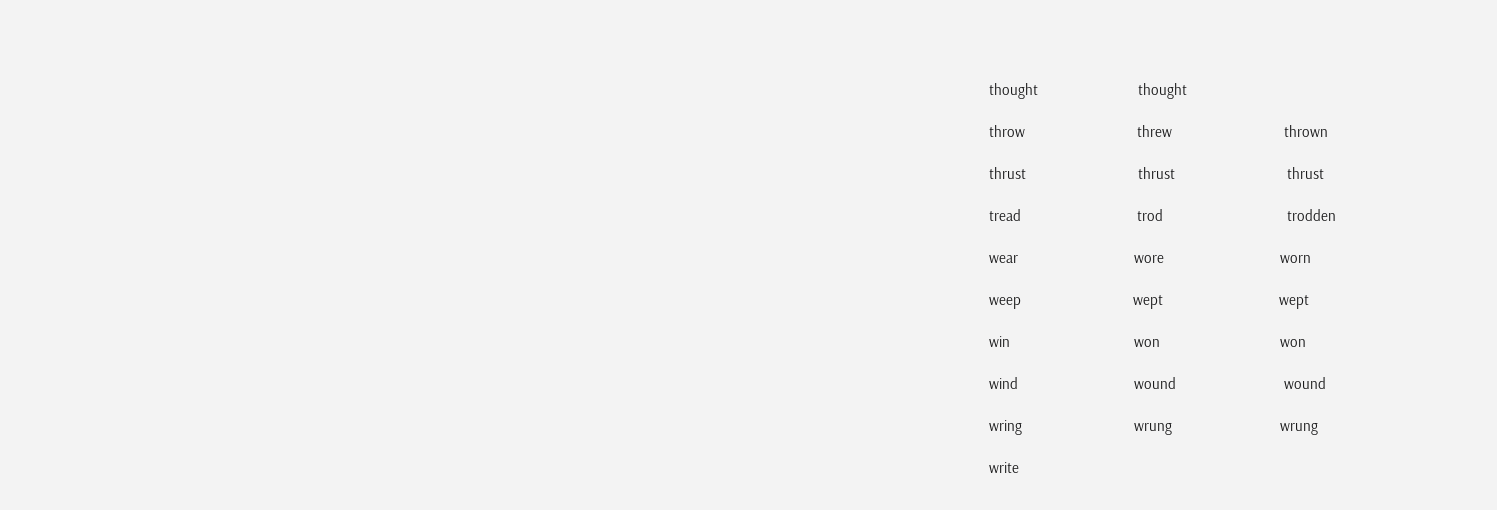thought                         thought

throw                            threw                            thrown

thrust                            thrust                            thrust

tread                             trod                               trodden

wear                             wore                             worn

weep                            wept                             wept

win                               won                              won

wind                             wound                           wound

wring                            wrung                           wrung

write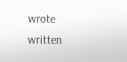wrote                            written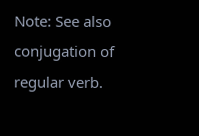Note: See also conjugation of regular verb.